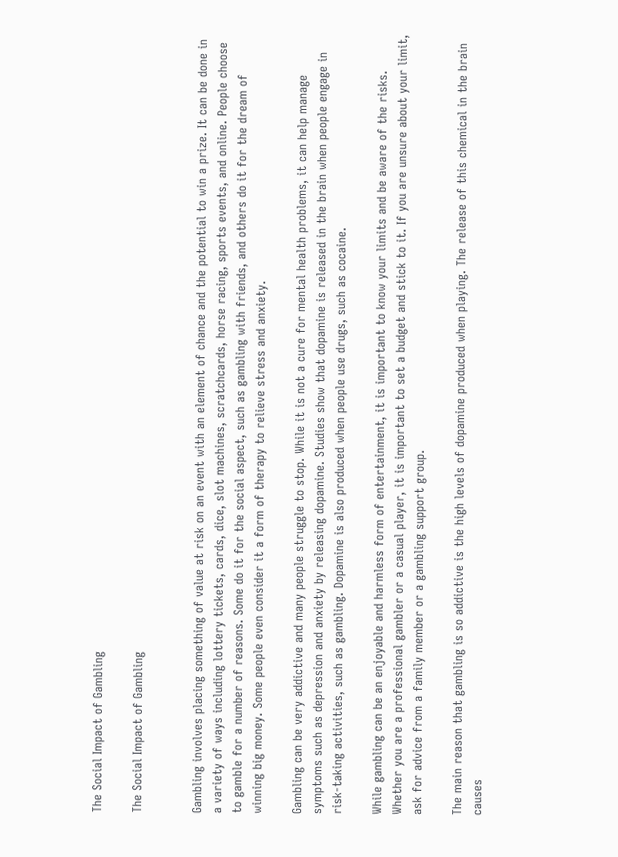The Social Impact of Gambling

The Social Impact of Gambling


Gambling involves placing something of value at risk on an event with an element of chance and the potential to win a prize. It can be done in a variety of ways including lottery tickets, cards, dice, slot machines, scratchcards, horse racing, sports events, and online. People choose to gamble for a number of reasons. Some do it for the social aspect, such as gambling with friends, and others do it for the dream of winning big money. Some people even consider it a form of therapy to relieve stress and anxiety.

Gambling can be very addictive and many people struggle to stop. While it is not a cure for mental health problems, it can help manage symptoms such as depression and anxiety by releasing dopamine. Studies show that dopamine is released in the brain when people engage in risk-taking activities, such as gambling. Dopamine is also produced when people use drugs, such as cocaine.

While gambling can be an enjoyable and harmless form of entertainment, it is important to know your limits and be aware of the risks. Whether you are a professional gambler or a casual player, it is important to set a budget and stick to it. If you are unsure about your limit, ask for advice from a family member or a gambling support group.

The main reason that gambling is so addictive is the high levels of dopamine produced when playing. The release of this chemical in the brain causes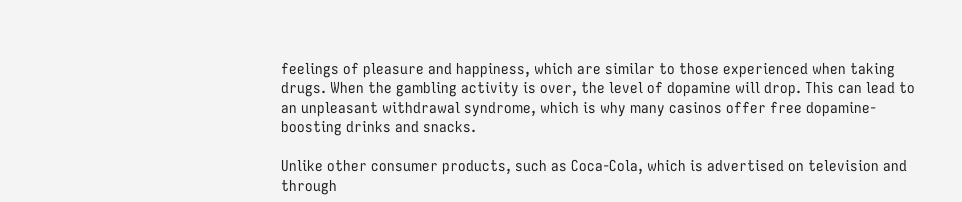feelings of pleasure and happiness, which are similar to those experienced when taking drugs. When the gambling activity is over, the level of dopamine will drop. This can lead to an unpleasant withdrawal syndrome, which is why many casinos offer free dopamine-boosting drinks and snacks.

Unlike other consumer products, such as Coca-Cola, which is advertised on television and through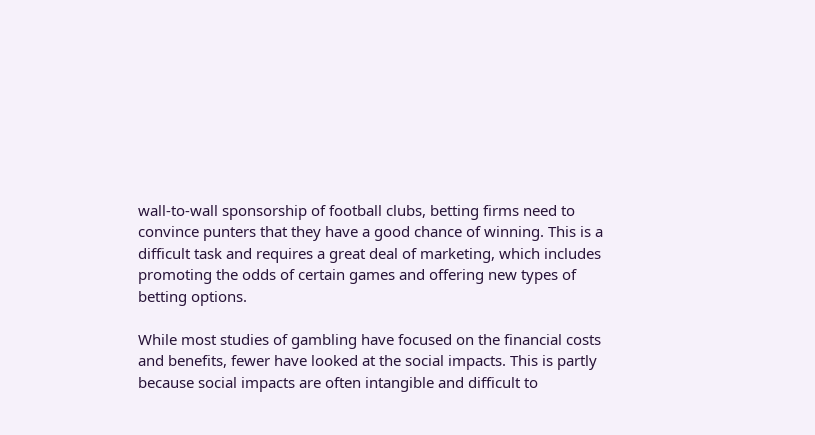wall-to-wall sponsorship of football clubs, betting firms need to convince punters that they have a good chance of winning. This is a difficult task and requires a great deal of marketing, which includes promoting the odds of certain games and offering new types of betting options.

While most studies of gambling have focused on the financial costs and benefits, fewer have looked at the social impacts. This is partly because social impacts are often intangible and difficult to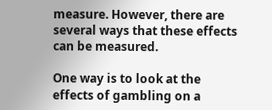measure. However, there are several ways that these effects can be measured.

One way is to look at the effects of gambling on a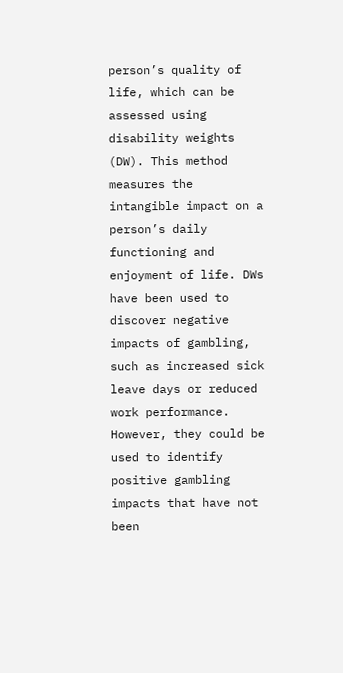person’s quality of life, which can be assessed using disability weights (DW). This method measures the intangible impact on a person’s daily functioning and enjoyment of life. DWs have been used to discover negative impacts of gambling, such as increased sick leave days or reduced work performance. However, they could be used to identify positive gambling impacts that have not been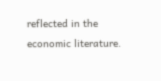reflected in the economic literature.